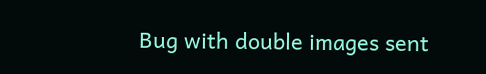Bug with double images sent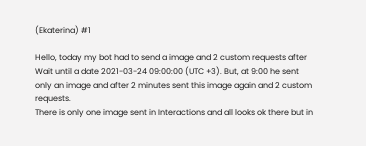(Ekaterina) #1

Hello, today my bot had to send a image and 2 custom requests after Wait until a date 2021-03-24 09:00:00 (UTC +3). But, at 9:00 he sent only an image and after 2 minutes sent this image again and 2 custom requests.
There is only one image sent in Interactions and all looks ok there but in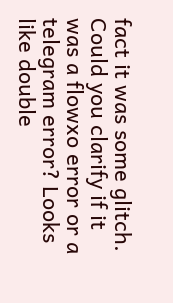fact it was some glitch.
Could you clarify if it was a flowxo error or a telegram error? Looks like double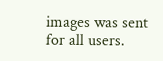images was sent for all users.